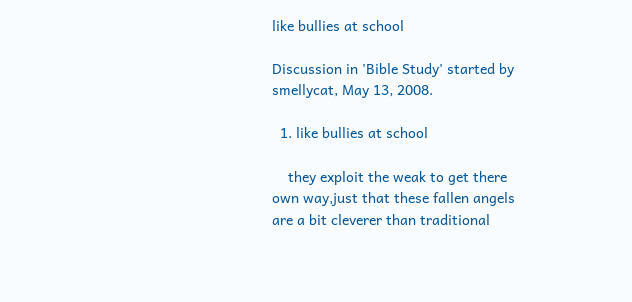like bullies at school

Discussion in 'Bible Study' started by smellycat, May 13, 2008.

  1. like bullies at school

    they exploit the weak to get there own way,just that these fallen angels are a bit cleverer than traditional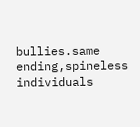bullies.same ending,spineless individuals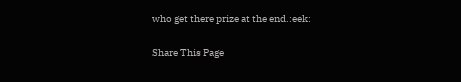who get there prize at the end.:eek:

Share This Page